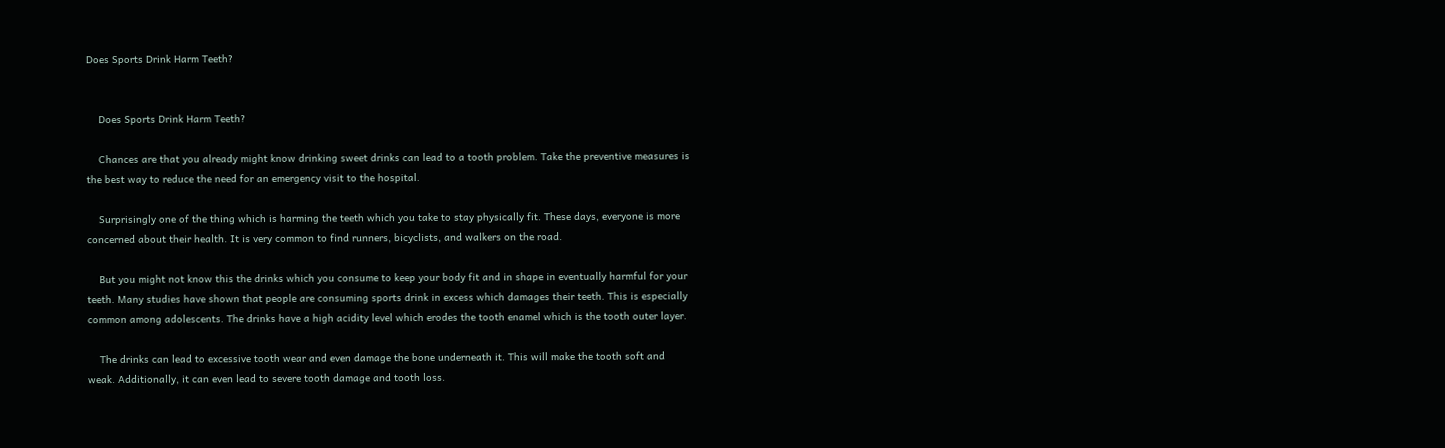Does Sports Drink Harm Teeth?


    Does Sports Drink Harm Teeth?

    Chances are that you already might know drinking sweet drinks can lead to a tooth problem. Take the preventive measures is the best way to reduce the need for an emergency visit to the hospital.

    Surprisingly one of the thing which is harming the teeth which you take to stay physically fit. These days, everyone is more concerned about their health. It is very common to find runners, bicyclists, and walkers on the road.

    But you might not know this the drinks which you consume to keep your body fit and in shape in eventually harmful for your teeth. Many studies have shown that people are consuming sports drink in excess which damages their teeth. This is especially common among adolescents. The drinks have a high acidity level which erodes the tooth enamel which is the tooth outer layer.

    The drinks can lead to excessive tooth wear and even damage the bone underneath it. This will make the tooth soft and weak. Additionally, it can even lead to severe tooth damage and tooth loss.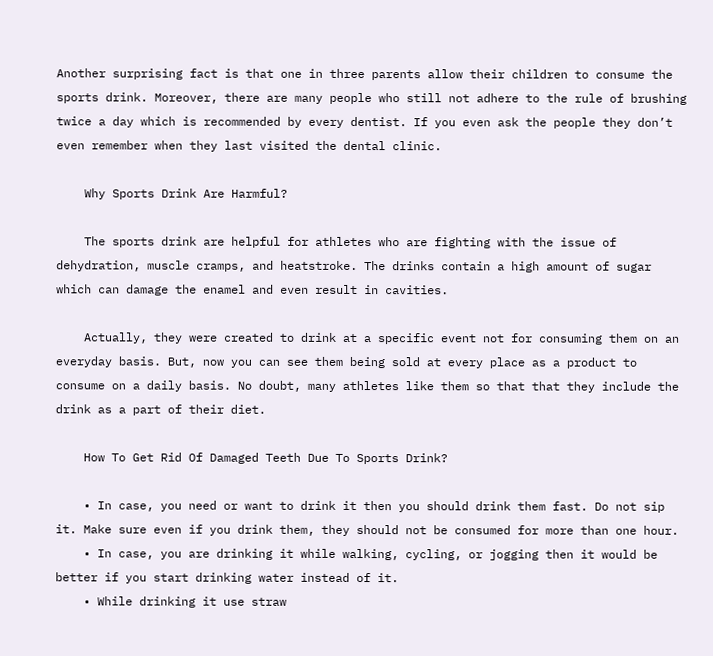Another surprising fact is that one in three parents allow their children to consume the sports drink. Moreover, there are many people who still not adhere to the rule of brushing twice a day which is recommended by every dentist. If you even ask the people they don’t even remember when they last visited the dental clinic.

    Why Sports Drink Are Harmful?

    The sports drink are helpful for athletes who are fighting with the issue of dehydration, muscle cramps, and heatstroke. The drinks contain a high amount of sugar which can damage the enamel and even result in cavities.

    Actually, they were created to drink at a specific event not for consuming them on an everyday basis. But, now you can see them being sold at every place as a product to consume on a daily basis. No doubt, many athletes like them so that that they include the drink as a part of their diet.

    How To Get Rid Of Damaged Teeth Due To Sports Drink?

    • In case, you need or want to drink it then you should drink them fast. Do not sip it. Make sure even if you drink them, they should not be consumed for more than one hour.
    • In case, you are drinking it while walking, cycling, or jogging then it would be better if you start drinking water instead of it.
    • While drinking it use straw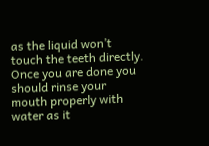as the liquid won’t touch the teeth directly. Once you are done you should rinse your mouth properly with water as it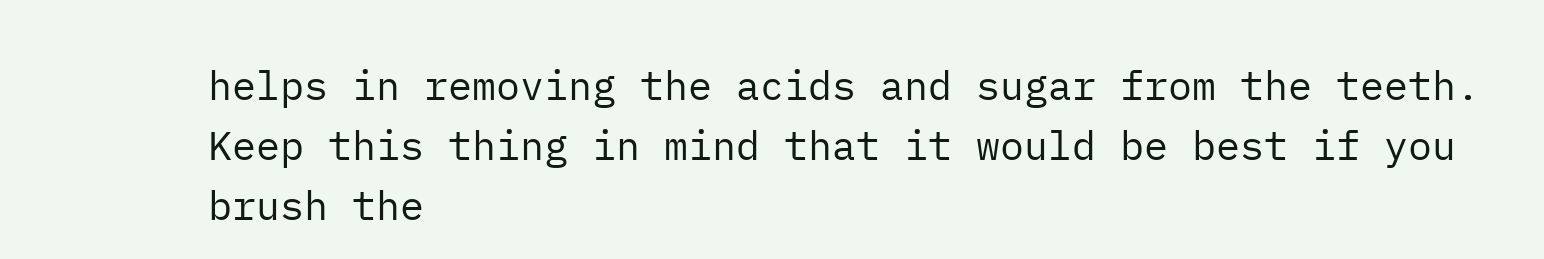helps in removing the acids and sugar from the teeth. Keep this thing in mind that it would be best if you brush the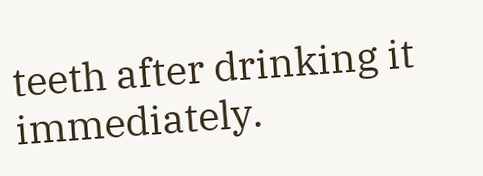teeth after drinking it immediately.